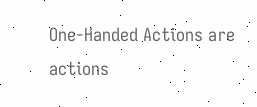One-Handed Actions are actions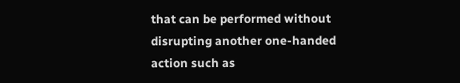that can be performed without disrupting another one-handed action such as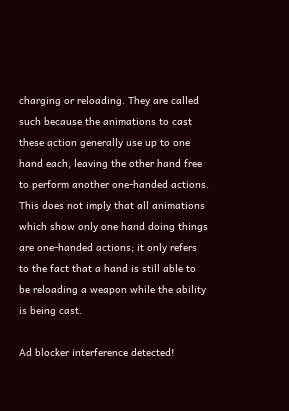charging or reloading. They are called such because the animations to cast these action generally use up to one hand each, leaving the other hand free to perform another one-handed actions. This does not imply that all animations which show only one hand doing things are one-handed actions; it only refers to the fact that a hand is still able to be reloading a weapon while the ability is being cast.

Ad blocker interference detected!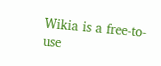Wikia is a free-to-use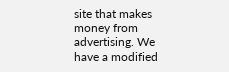site that makes money from advertising. We have a modified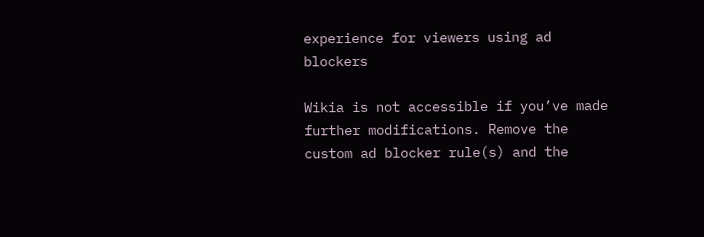experience for viewers using ad blockers

Wikia is not accessible if you’ve made further modifications. Remove the custom ad blocker rule(s) and the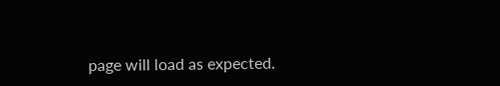page will load as expected.